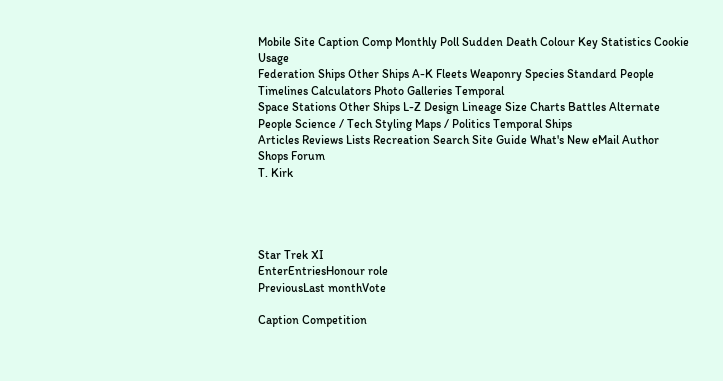Mobile Site Caption Comp Monthly Poll Sudden Death Colour Key Statistics Cookie Usage
Federation Ships Other Ships A-K Fleets Weaponry Species Standard People Timelines Calculators Photo Galleries Temporal
Space Stations Other Ships L-Z Design Lineage Size Charts Battles Alternate People Science / Tech Styling Maps / Politics Temporal Ships
Articles Reviews Lists Recreation Search Site Guide What's New eMail Author Shops Forum
T. Kirk




Star Trek XI
EnterEntriesHonour role
PreviousLast monthVote

Caption Competition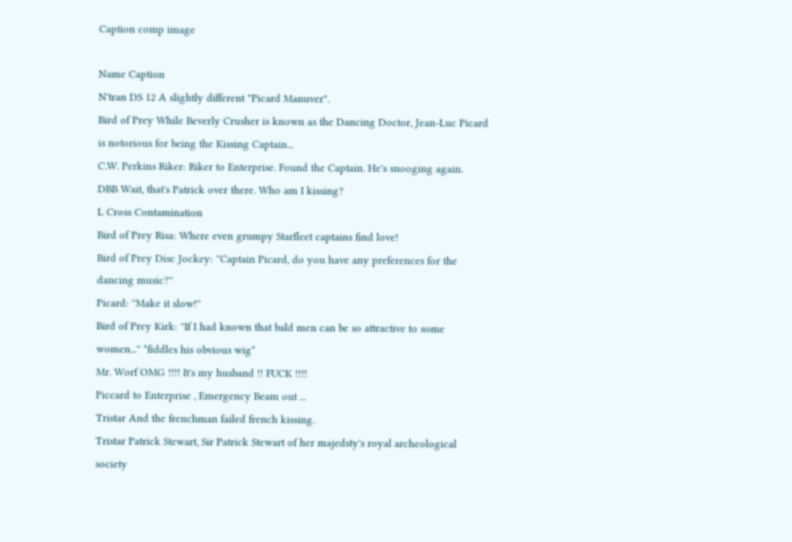Caption comp image

Name Caption
N'tran DS 12 A slightly different "Picard Manuver".
Bird of Prey While Beverly Crusher is known as the Dancing Doctor, Jean-Luc Picard is notorious for being the Kissing Captain...
C.W. Perkins Riker: Riker to Enterprise. Found the Captain. He's snooging again.
DBB Wait, that's Patrick over there. Who am I kissing?
L Cross Contamination
Bird of Prey Risa: Where even grumpy Starfleet captains find love!
Bird of Prey Disc Jockey: ''Captain Picard, do you have any preferences for the dancing music?''
Picard: ''Make it slow!''
Bird of Prey Kirk: ''If I had known that bald men can be so attractive to some women...'' *fiddles his obvious wig*
Mr. Worf OMG !!!! It's my husband !! FUCK !!!!
Piccard to Enterprise , Emergency Beam out ...
Tristar And the frenchman failed french kissing.
Tristar Patrick Stewart, Sir Patrick Stewart of her majedsty's royal archeological society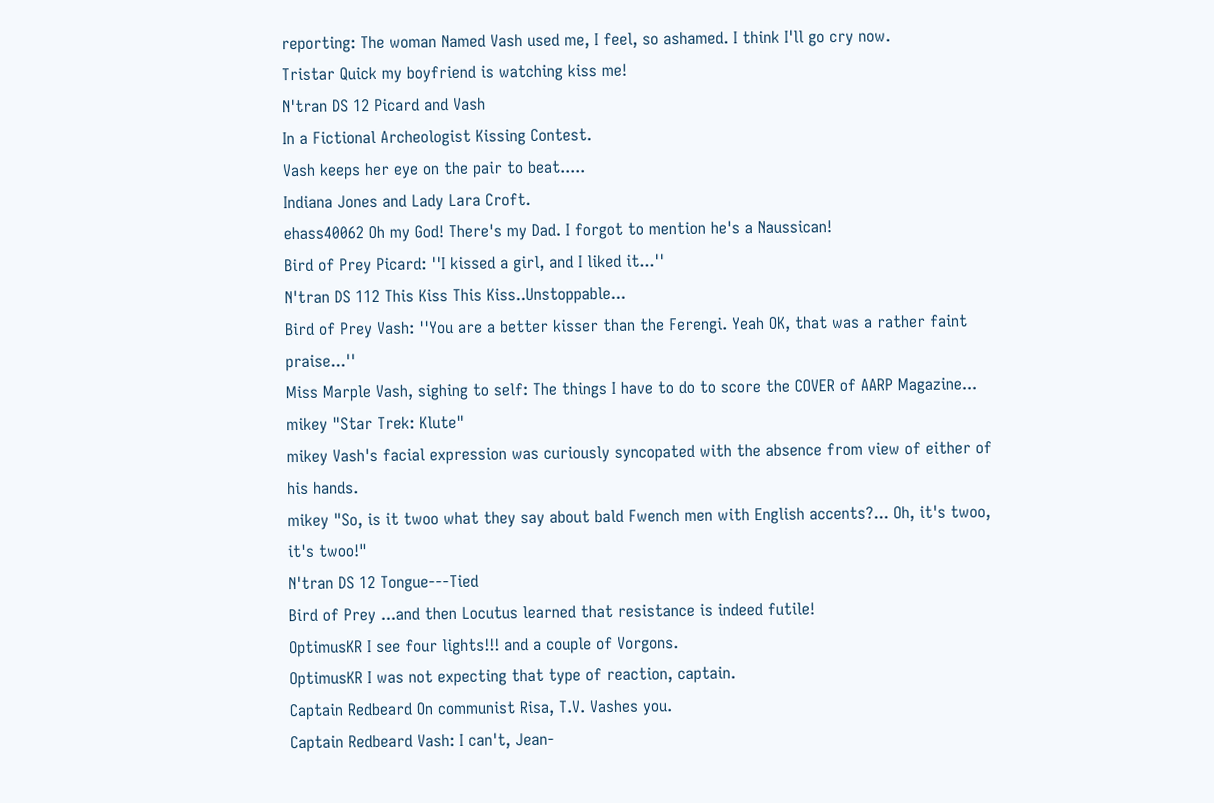reporting: The woman Named Vash used me, I feel, so ashamed. I think I'll go cry now.
Tristar Quick my boyfriend is watching kiss me!
N'tran DS 12 Picard and Vash
In a Fictional Archeologist Kissing Contest.
Vash keeps her eye on the pair to beat.....
Indiana Jones and Lady Lara Croft.
ehass40062 Oh my God! There's my Dad. I forgot to mention he's a Naussican!
Bird of Prey Picard: ''I kissed a girl, and I liked it...''
N'tran DS 112 This Kiss This Kiss..Unstoppable...
Bird of Prey Vash: ''You are a better kisser than the Ferengi. Yeah OK, that was a rather faint praise...''
Miss Marple Vash, sighing to self: The things I have to do to score the COVER of AARP Magazine...
mikey "Star Trek: Klute"
mikey Vash's facial expression was curiously syncopated with the absence from view of either of his hands.
mikey "So, is it twoo what they say about bald Fwench men with English accents?... Oh, it's twoo, it's twoo!"
N'tran DS 12 Tongue---Tied
Bird of Prey ...and then Locutus learned that resistance is indeed futile!
OptimusKR I see four lights!!! and a couple of Vorgons.
OptimusKR I was not expecting that type of reaction, captain.
Captain Redbeard On communist Risa, T.V. Vashes you.
Captain Redbeard Vash: I can't, Jean-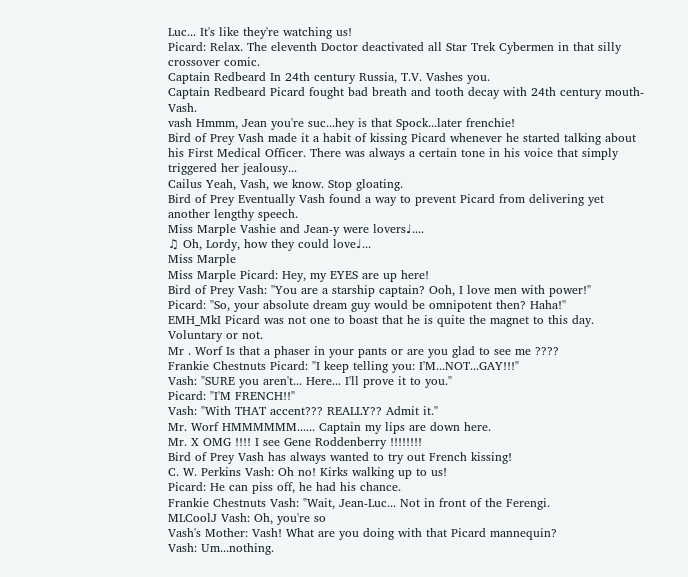Luc... It's like they're watching us!
Picard: Relax. The eleventh Doctor deactivated all Star Trek Cybermen in that silly crossover comic.
Captain Redbeard In 24th century Russia, T.V. Vashes you.
Captain Redbeard Picard fought bad breath and tooth decay with 24th century mouth-Vash.
vash Hmmm, Jean you're suc...hey is that Spock...later frenchie!
Bird of Prey Vash made it a habit of kissing Picard whenever he started talking about his First Medical Officer. There was always a certain tone in his voice that simply triggered her jealousy...
Cailus Yeah, Vash, we know. Stop gloating.
Bird of Prey Eventually Vash found a way to prevent Picard from delivering yet another lengthy speech.
Miss Marple Vashie and Jean-y were lovers♩....
♫ Oh, Lordy, how they could love♩...
Miss Marple
Miss Marple Picard: Hey, my EYES are up here!
Bird of Prey Vash: ''You are a starship captain? Ooh, I love men with power!''
Picard: ''So, your absolute dream guy would be omnipotent then? Haha!''
EMH_MkI Picard was not one to boast that he is quite the magnet to this day. Voluntary or not.
Mr . Worf Is that a phaser in your pants or are you glad to see me ????
Frankie Chestnuts Picard: "I keep telling you: I'M...NOT...GAY!!!"
Vash: "SURE you aren't... Here... I'll prove it to you."
Picard: "I'M FRENCH!!"
Vash: "With THAT accent??? REALLY?? Admit it."
Mr. Worf HMMMMMM...... Captain my lips are down here.
Mr. X OMG !!!! I see Gene Roddenberry !!!!!!!!
Bird of Prey Vash has always wanted to try out French kissing!
C. W. Perkins Vash: Oh no! Kirks walking up to us!
Picard: He can piss off, he had his chance.
Frankie Chestnuts Vash: "Wait, Jean-Luc... Not in front of the Ferengi.
MLCoolJ Vash: Oh, you're so
Vash's Mother: Vash! What are you doing with that Picard mannequin?
Vash: Um...nothing.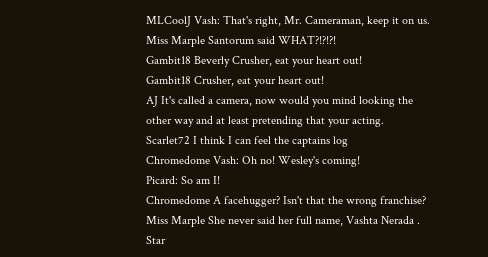MLCoolJ Vash: That's right, Mr. Cameraman, keep it on us.
Miss Marple Santorum said WHAT?!?!?!
Gambit18 Beverly Crusher, eat your heart out!
Gambit18 Crusher, eat your heart out!
AJ It's called a camera, now would you mind looking the other way and at least pretending that your acting.
Scarlet72 I think I can feel the captains log
Chromedome Vash: Oh no! Wesley's coming!
Picard: So am I!
Chromedome A facehugger? Isn't that the wrong franchise?
Miss Marple She never said her full name, Vashta Nerada .
Star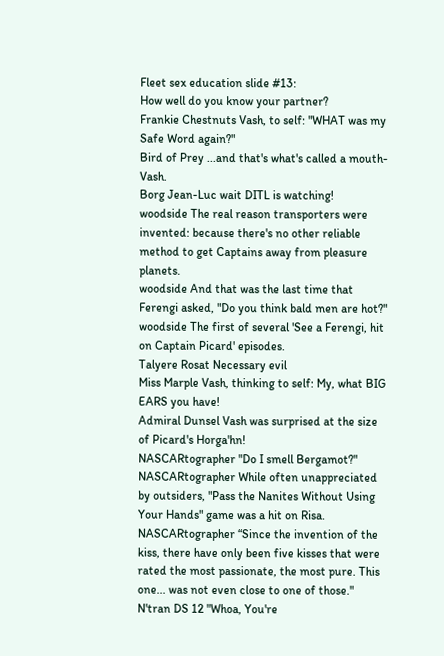Fleet sex education slide #13:
How well do you know your partner?
Frankie Chestnuts Vash, to self: "WHAT was my Safe Word again?"
Bird of Prey ...and that's what's called a mouth-Vash.
Borg Jean-Luc wait DITL is watching!
woodside The real reason transporters were invented: because there's no other reliable method to get Captains away from pleasure planets.
woodside And that was the last time that Ferengi asked, "Do you think bald men are hot?"
woodside The first of several 'See a Ferengi, hit on Captain Picard' episodes.
Talyere Rosat Necessary evil
Miss Marple Vash, thinking to self: My, what BIG EARS you have!
Admiral Dunsel Vash was surprised at the size of Picard's Horga'hn!
NASCARtographer "Do I smell Bergamot?"
NASCARtographer While often unappreciated by outsiders, "Pass the Nanites Without Using Your Hands" game was a hit on Risa.
NASCARtographer “Since the invention of the kiss, there have only been five kisses that were rated the most passionate, the most pure. This one... was not even close to one of those."
N'tran DS 12 "Whoa, You're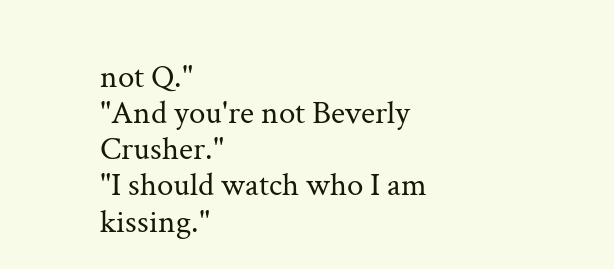not Q."
"And you're not Beverly Crusher."
"I should watch who I am kissing."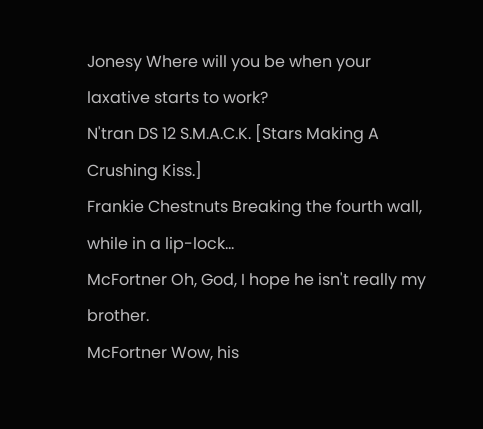Jonesy Where will you be when your laxative starts to work?
N'tran DS 12 S.M.A.C.K. [Stars Making A Crushing Kiss.]
Frankie Chestnuts Breaking the fourth wall, while in a lip-lock...
McFortner Oh, God, I hope he isn't really my brother.
McFortner Wow, his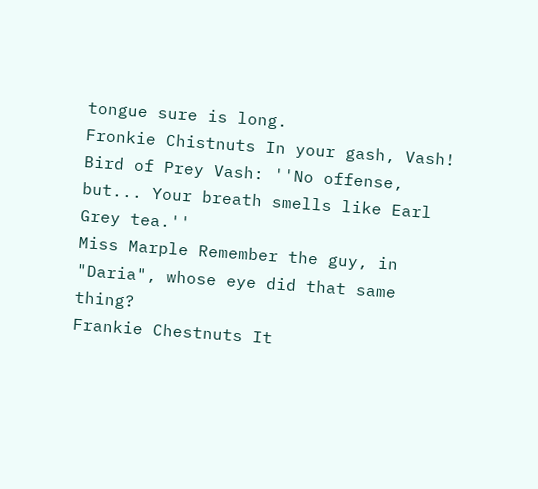tongue sure is long.
Fronkie Chistnuts In your gash, Vash!
Bird of Prey Vash: ''No offense, but... Your breath smells like Earl Grey tea.''
Miss Marple Remember the guy, in "Daria", whose eye did that same thing?
Frankie Chestnuts It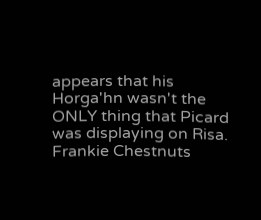appears that his Horga'hn wasn't the ONLY thing that Picard was displaying on Risa.
Frankie Chestnuts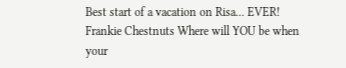Best start of a vacation on Risa... EVER!
Frankie Chestnuts Where will YOU be when your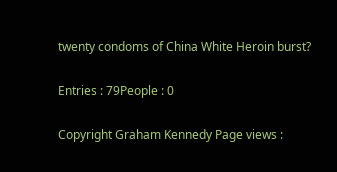twenty condoms of China White Heroin burst?

Entries : 79People : 0

Copyright Graham Kennedy Page views :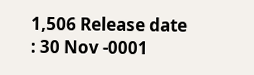1,506 Release date : 30 Nov -0001